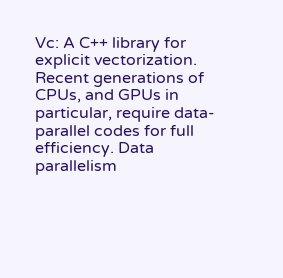Vc: A C++ library for explicit vectorization. Recent generations of CPUs, and GPUs in particular, require data-parallel codes for full efficiency. Data parallelism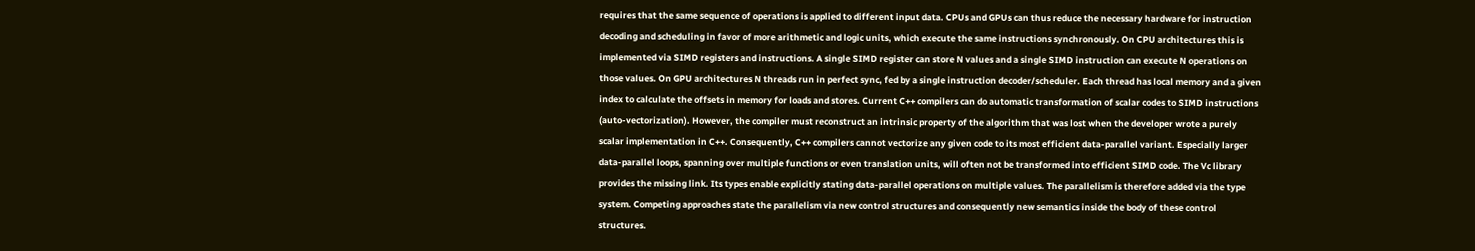requires that the same sequence of operations is applied to different input data. CPUs and GPUs can thus reduce the necessary hardware for instruction decoding and scheduling in favor of more arithmetic and logic units, which execute the same instructions synchronously. On CPU architectures this is implemented via SIMD registers and instructions. A single SIMD register can store N values and a single SIMD instruction can execute N operations on those values. On GPU architectures N threads run in perfect sync, fed by a single instruction decoder/scheduler. Each thread has local memory and a given index to calculate the offsets in memory for loads and stores. Current C++ compilers can do automatic transformation of scalar codes to SIMD instructions (auto-vectorization). However, the compiler must reconstruct an intrinsic property of the algorithm that was lost when the developer wrote a purely scalar implementation in C++. Consequently, C++ compilers cannot vectorize any given code to its most efficient data-parallel variant. Especially larger data-parallel loops, spanning over multiple functions or even translation units, will often not be transformed into efficient SIMD code. The Vc library provides the missing link. Its types enable explicitly stating data-parallel operations on multiple values. The parallelism is therefore added via the type system. Competing approaches state the parallelism via new control structures and consequently new semantics inside the body of these control structures.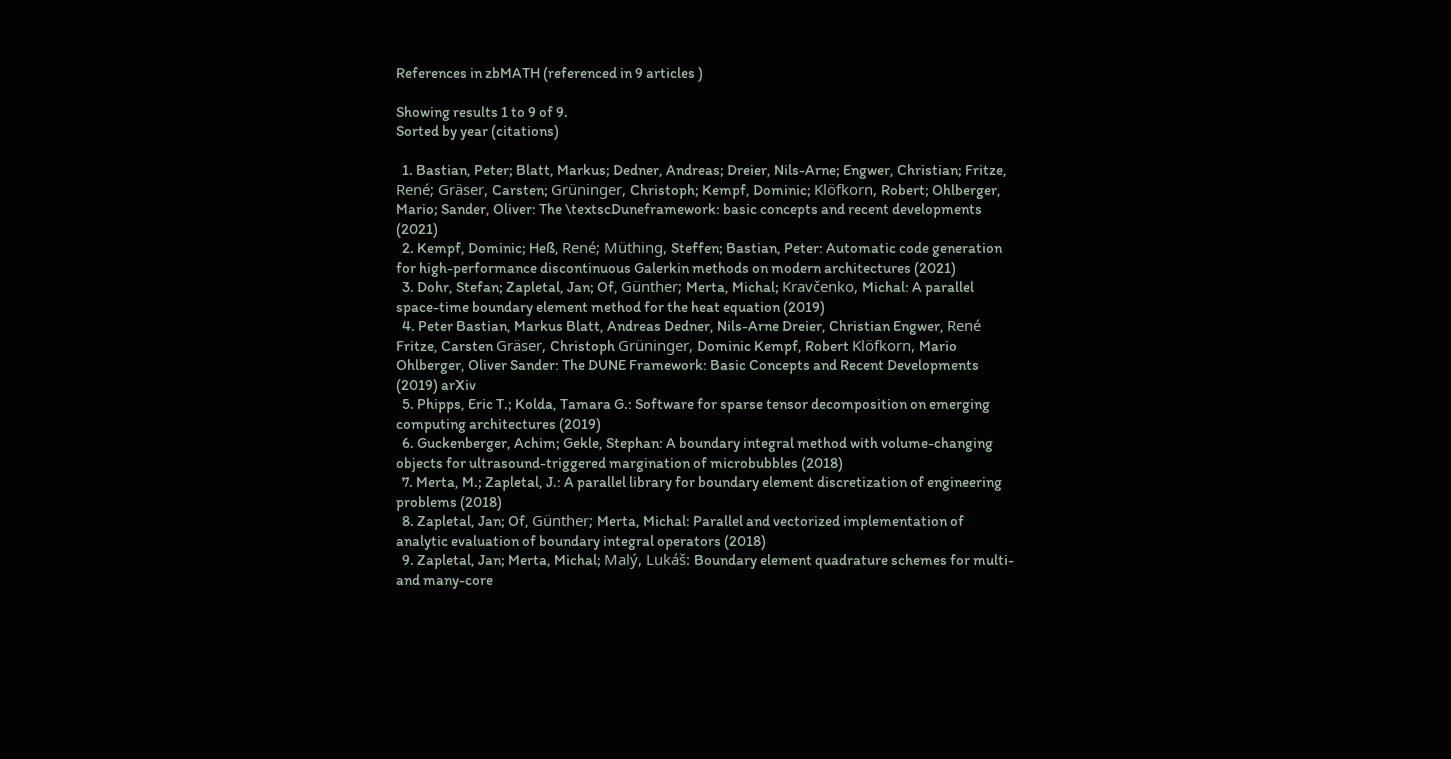References in zbMATH (referenced in 9 articles )

Showing results 1 to 9 of 9.
Sorted by year (citations)

  1. Bastian, Peter; Blatt, Markus; Dedner, Andreas; Dreier, Nils-Arne; Engwer, Christian; Fritze, René; Gräser, Carsten; Grüninger, Christoph; Kempf, Dominic; Klöfkorn, Robert; Ohlberger, Mario; Sander, Oliver: The \textscDuneframework: basic concepts and recent developments (2021)
  2. Kempf, Dominic; Heß, René; Müthing, Steffen; Bastian, Peter: Automatic code generation for high-performance discontinuous Galerkin methods on modern architectures (2021)
  3. Dohr, Stefan; Zapletal, Jan; Of, Günther; Merta, Michal; Kravčenko, Michal: A parallel space-time boundary element method for the heat equation (2019)
  4. Peter Bastian, Markus Blatt, Andreas Dedner, Nils-Arne Dreier, Christian Engwer, René Fritze, Carsten Gräser, Christoph Grüninger, Dominic Kempf, Robert Klöfkorn, Mario Ohlberger, Oliver Sander: The DUNE Framework: Basic Concepts and Recent Developments (2019) arXiv
  5. Phipps, Eric T.; Kolda, Tamara G.: Software for sparse tensor decomposition on emerging computing architectures (2019)
  6. Guckenberger, Achim; Gekle, Stephan: A boundary integral method with volume-changing objects for ultrasound-triggered margination of microbubbles (2018)
  7. Merta, M.; Zapletal, J.: A parallel library for boundary element discretization of engineering problems (2018)
  8. Zapletal, Jan; Of, Günther; Merta, Michal: Parallel and vectorized implementation of analytic evaluation of boundary integral operators (2018)
  9. Zapletal, Jan; Merta, Michal; Malý, Lukáš: Boundary element quadrature schemes for multi- and many-core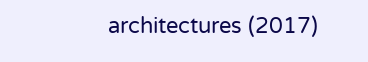architectures (2017)